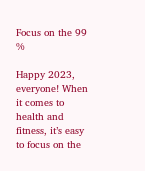Focus on the 99 %

Happy 2023, everyone! When it comes to health and fitness, it’s easy to focus on the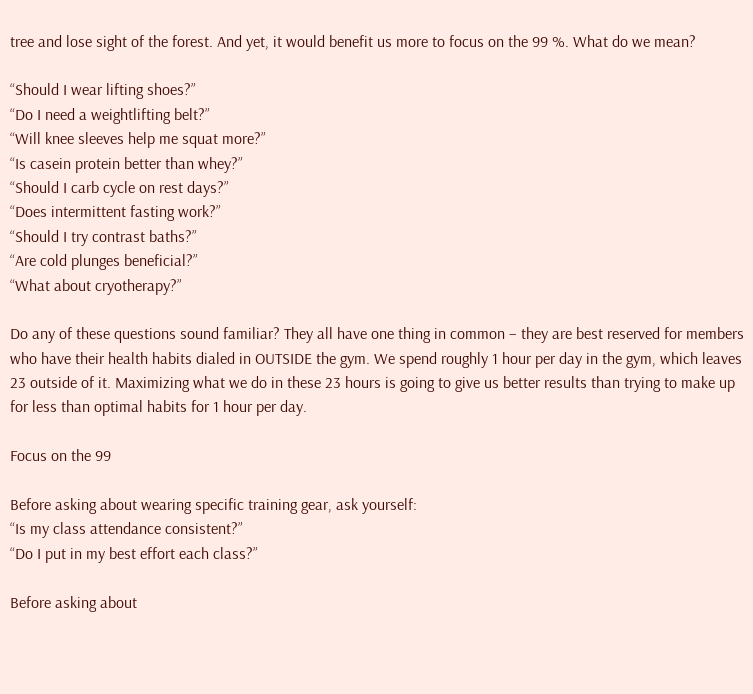tree and lose sight of the forest. And yet, it would benefit us more to focus on the 99 %. What do we mean?

“Should I wear lifting shoes?”
“Do I need a weightlifting belt?”
“Will knee sleeves help me squat more?”
“Is casein protein better than whey?”
“Should I carb cycle on rest days?”
“Does intermittent fasting work?”
“Should I try contrast baths?”
“Are cold plunges beneficial?”
“What about cryotherapy?”

Do any of these questions sound familiar? They all have one thing in common – they are best reserved for members who have their health habits dialed in OUTSIDE the gym. We spend roughly 1 hour per day in the gym, which leaves 23 outside of it. Maximizing what we do in these 23 hours is going to give us better results than trying to make up for less than optimal habits for 1 hour per day.

Focus on the 99

Before asking about wearing specific training gear, ask yourself:
“Is my class attendance consistent?”
“Do I put in my best effort each class?”

Before asking about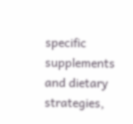specific supplements and dietary strategies,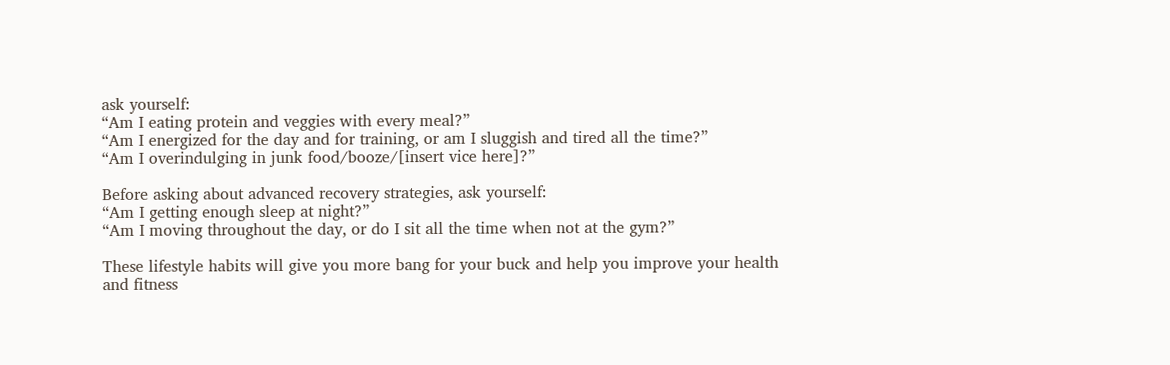ask yourself:
“Am I eating protein and veggies with every meal?”
“Am I energized for the day and for training, or am I sluggish and tired all the time?”
“Am I overindulging in junk food/booze/[insert vice here]?”

Before asking about advanced recovery strategies, ask yourself:
“Am I getting enough sleep at night?”
“Am I moving throughout the day, or do I sit all the time when not at the gym?”

These lifestyle habits will give you more bang for your buck and help you improve your health and fitness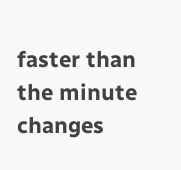faster than the minute changes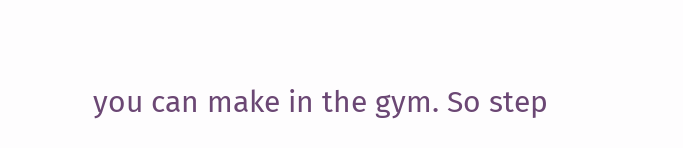you can make in the gym. So step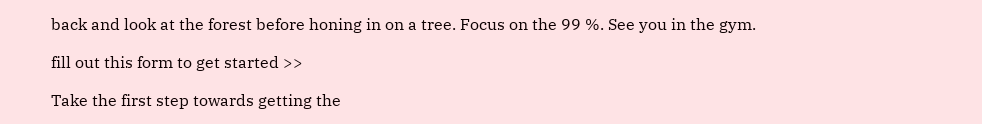back and look at the forest before honing in on a tree. Focus on the 99 %. See you in the gym.

fill out this form to get started >>

Take the first step towards getting the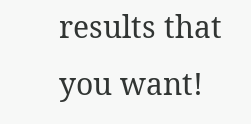results that you want!